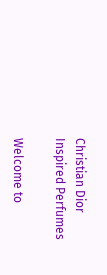Christian Dior Inspired Perfumes

Welcome to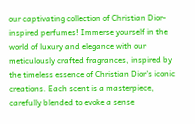our captivating collection of Christian Dior-inspired perfumes! Immerse yourself in the world of luxury and elegance with our meticulously crafted fragrances, inspired by the timeless essence of Christian Dior’s iconic creations. Each scent is a masterpiece, carefully blended to evoke a sense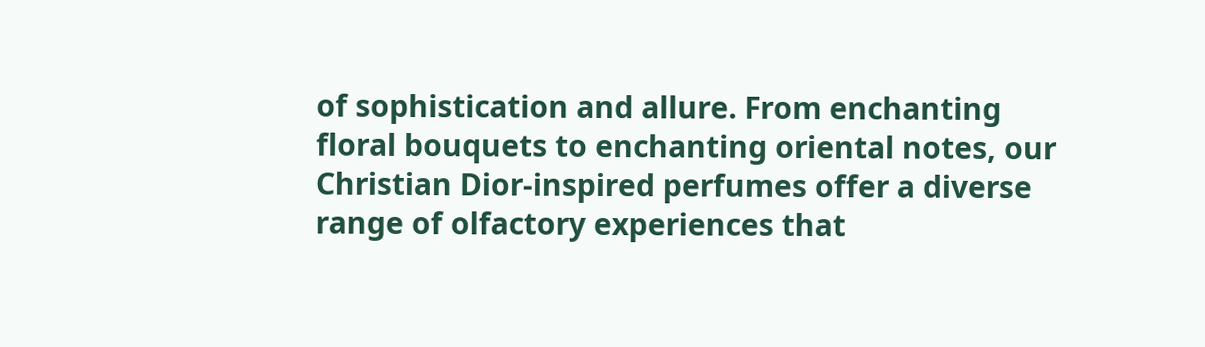of sophistication and allure. From enchanting floral bouquets to enchanting oriental notes, our Christian Dior-inspired perfumes offer a diverse range of olfactory experiences that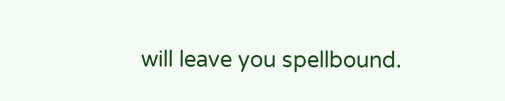will leave you spellbound.